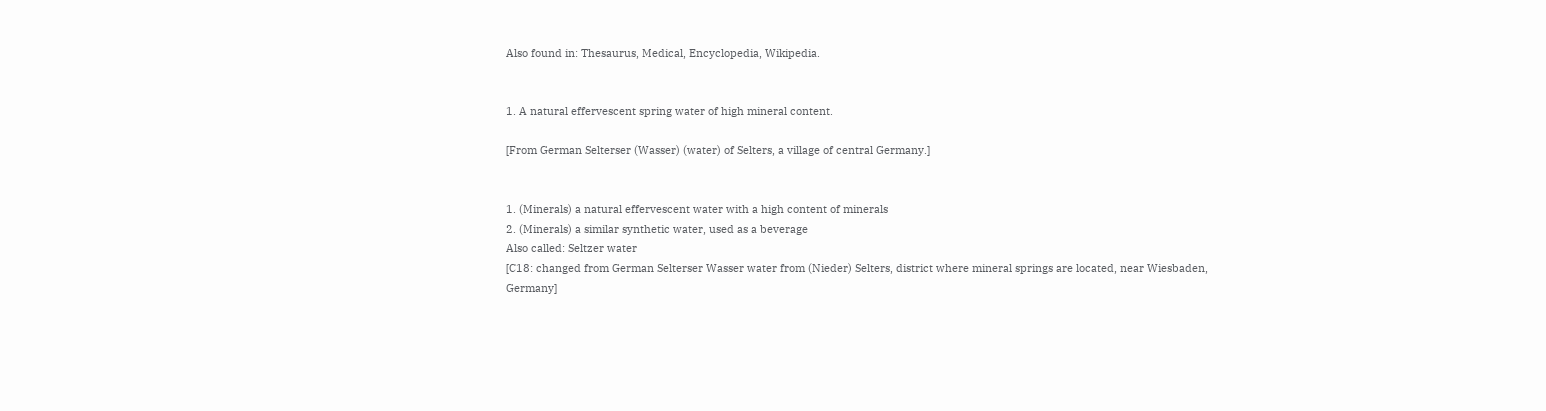Also found in: Thesaurus, Medical, Encyclopedia, Wikipedia.


1. A natural effervescent spring water of high mineral content.

[From German Selterser (Wasser) (water) of Selters, a village of central Germany.]


1. (Minerals) a natural effervescent water with a high content of minerals
2. (Minerals) a similar synthetic water, used as a beverage
Also called: Seltzer water
[C18: changed from German Selterser Wasser water from (Nieder) Selters, district where mineral springs are located, near Wiesbaden, Germany]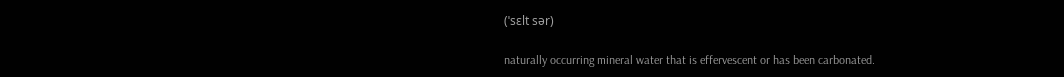(ˈsɛlt sər)

naturally occurring mineral water that is effervescent or has been carbonated.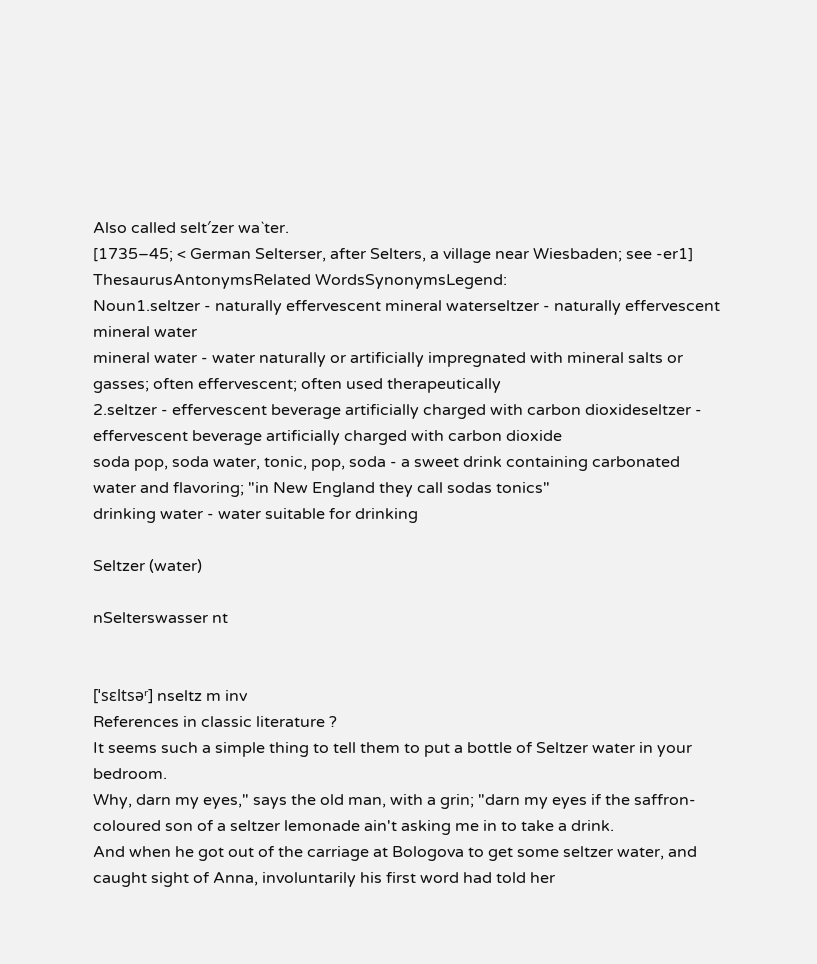Also called selt′zer wa`ter.
[1735–45; < German Selterser, after Selters, a village near Wiesbaden; see -er1]
ThesaurusAntonymsRelated WordsSynonymsLegend:
Noun1.seltzer - naturally effervescent mineral waterseltzer - naturally effervescent mineral water
mineral water - water naturally or artificially impregnated with mineral salts or gasses; often effervescent; often used therapeutically
2.seltzer - effervescent beverage artificially charged with carbon dioxideseltzer - effervescent beverage artificially charged with carbon dioxide
soda pop, soda water, tonic, pop, soda - a sweet drink containing carbonated water and flavoring; "in New England they call sodas tonics"
drinking water - water suitable for drinking

Seltzer (water)

nSelterswasser nt


[ˈsɛltsəʳ] nseltz m inv
References in classic literature ?
It seems such a simple thing to tell them to put a bottle of Seltzer water in your bedroom.
Why, darn my eyes," says the old man, with a grin; "darn my eyes if the saffron-coloured son of a seltzer lemonade ain't asking me in to take a drink.
And when he got out of the carriage at Bologova to get some seltzer water, and caught sight of Anna, involuntarily his first word had told her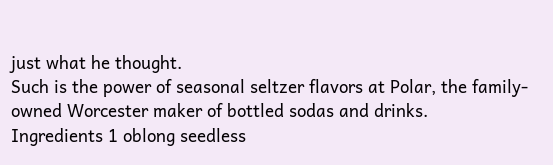just what he thought.
Such is the power of seasonal seltzer flavors at Polar, the family-owned Worcester maker of bottled sodas and drinks.
Ingredients 1 oblong seedless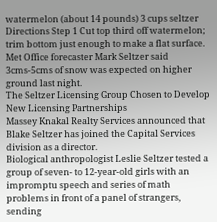watermelon (about 14 pounds) 3 cups seltzer Directions Step 1 Cut top third off watermelon; trim bottom just enough to make a flat surface.
Met Office forecaster Mark Seltzer said 3cms-5cms of snow was expected on higher ground last night.
The Seltzer Licensing Group Chosen to Develop New Licensing Partnerships
Massey Knakal Realty Services announced that Blake Seltzer has joined the Capital Services division as a director.
Biological anthropologist Leslie Seltzer tested a group of seven- to 12-year-old girls with an impromptu speech and series of math problems in front of a panel of strangers, sending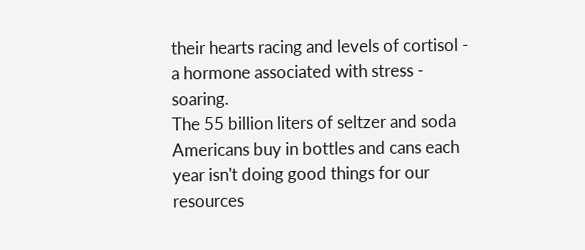their hearts racing and levels of cortisol - a hormone associated with stress - soaring.
The 55 billion liters of seltzer and soda Americans buy in bottles and cans each year isn't doing good things for our resources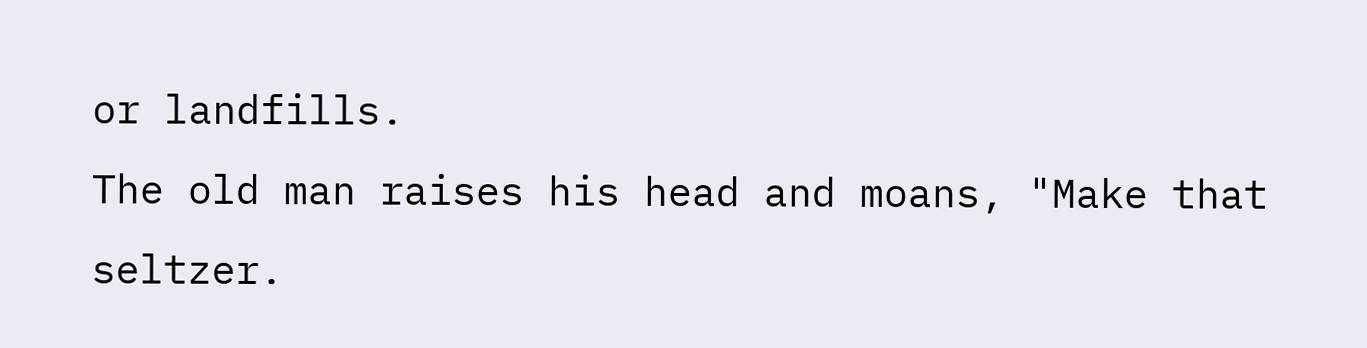or landfills.
The old man raises his head and moans, "Make that seltzer.